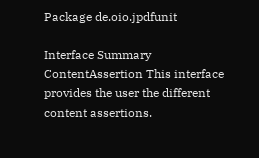Package de.oio.jpdfunit

Interface Summary
ContentAssertion This interface provides the user the different content assertions.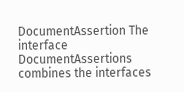DocumentAssertion The interface DocumentAssertions combines the interfaces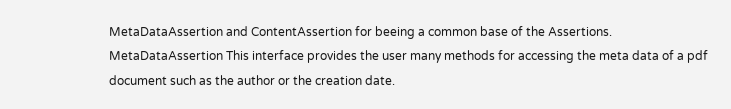MetaDataAssertion and ContentAssertion for beeing a common base of the Assertions.
MetaDataAssertion This interface provides the user many methods for accessing the meta data of a pdf document such as the author or the creation date.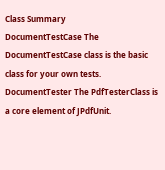Class Summary
DocumentTestCase The DocumentTestCase class is the basic class for your own tests.
DocumentTester The PdfTesterClass is a core element of JPdfUnit.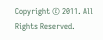Copyright © 2011. All Rights Reserved.